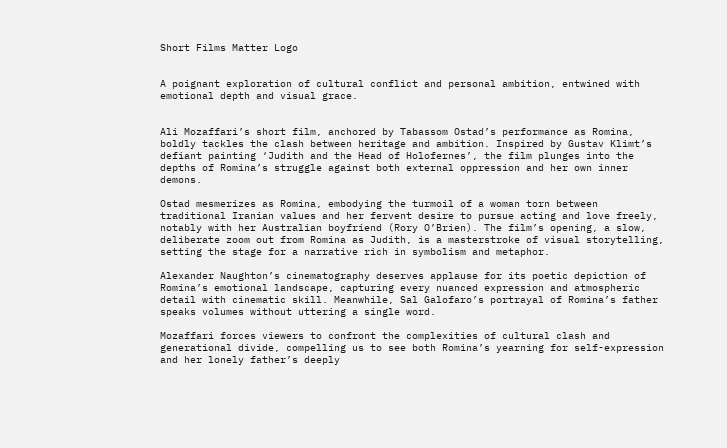Short Films Matter Logo


A poignant exploration of cultural conflict and personal ambition, entwined with emotional depth and visual grace.


Ali Mozaffari’s short film, anchored by Tabassom Ostad’s performance as Romina, boldly tackles the clash between heritage and ambition. Inspired by Gustav Klimt’s defiant painting ‘Judith and the Head of Holofernes’, the film plunges into the depths of Romina’s struggle against both external oppression and her own inner demons.

Ostad mesmerizes as Romina, embodying the turmoil of a woman torn between traditional Iranian values and her fervent desire to pursue acting and love freely, notably with her Australian boyfriend (Rory O’Brien). The film’s opening, a slow, deliberate zoom out from Romina as Judith, is a masterstroke of visual storytelling, setting the stage for a narrative rich in symbolism and metaphor.

Alexander Naughton’s cinematography deserves applause for its poetic depiction of Romina’s emotional landscape, capturing every nuanced expression and atmospheric detail with cinematic skill. Meanwhile, Sal Galofaro’s portrayal of Romina’s father speaks volumes without uttering a single word.

Mozaffari forces viewers to confront the complexities of cultural clash and generational divide, compelling us to see both Romina’s yearning for self-expression and her lonely father’s deeply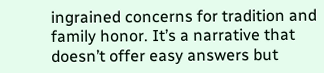ingrained concerns for tradition and family honor. It’s a narrative that doesn’t offer easy answers but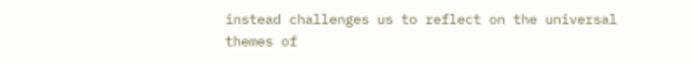instead challenges us to reflect on the universal themes of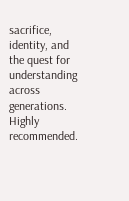sacrifice, identity, and the quest for understanding across generations. Highly recommended.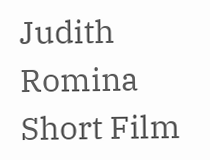Judith Romina Short Film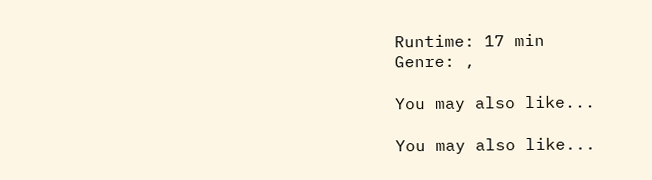Runtime: 17 min
Genre: ,

You may also like...

You may also like...